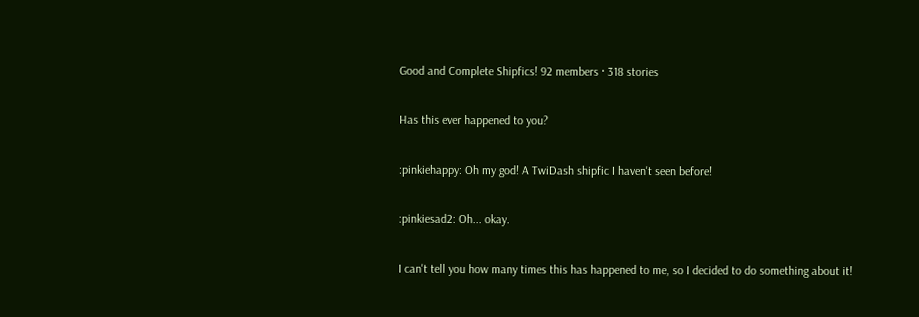Good and Complete Shipfics! 92 members · 318 stories

Has this ever happened to you?

:pinkiehappy: Oh my god! A TwiDash shipfic I haven't seen before!

:pinkiesad2: Oh... okay.

I can't tell you how many times this has happened to me, so I decided to do something about it!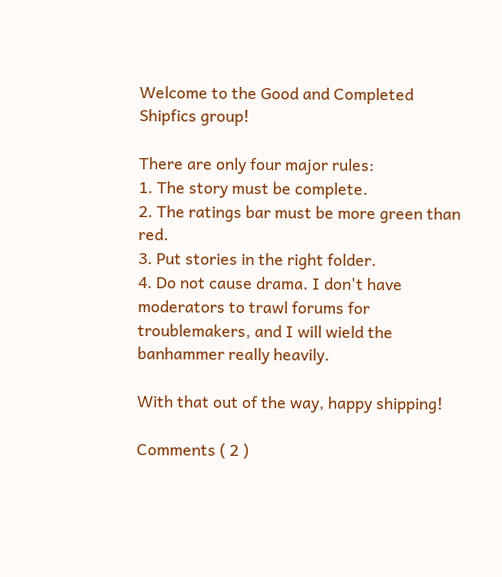Welcome to the Good and Completed Shipfics group!

There are only four major rules:
1. The story must be complete.
2. The ratings bar must be more green than red.
3. Put stories in the right folder.
4. Do not cause drama. I don't have moderators to trawl forums for troublemakers, and I will wield the banhammer really heavily.

With that out of the way, happy shipping!

Comments ( 2 )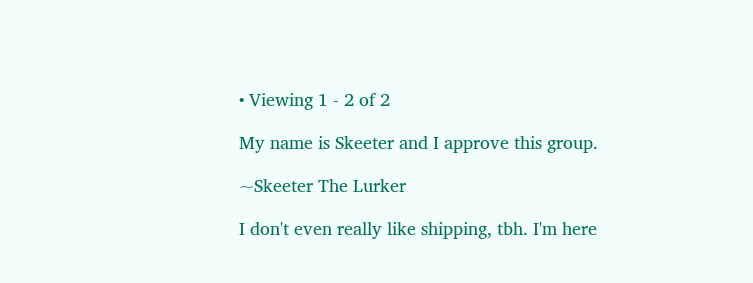• Viewing 1 - 2 of 2

My name is Skeeter and I approve this group.

~Skeeter The Lurker

I don't even really like shipping, tbh. I'm here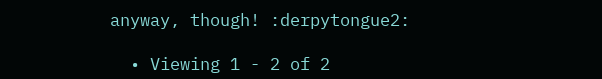anyway, though! :derpytongue2:

  • Viewing 1 - 2 of 2